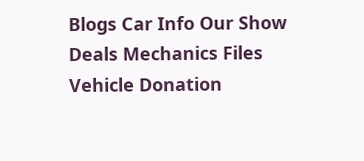Blogs Car Info Our Show Deals Mechanics Files Vehicle Donation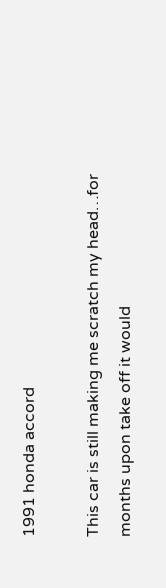1991 honda accord

This car is still making me scratch my head…for months upon take off it would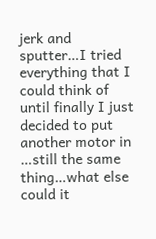jerk and sputter…I tried everything that I could think of until finally I just decided to put another motor in …still the same thing…what else could it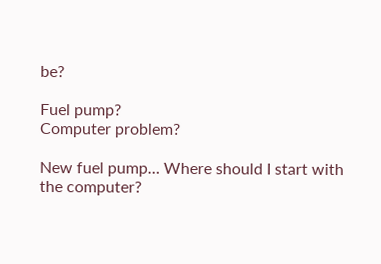be?

Fuel pump?
Computer problem?

New fuel pump… Where should I start with the computer?